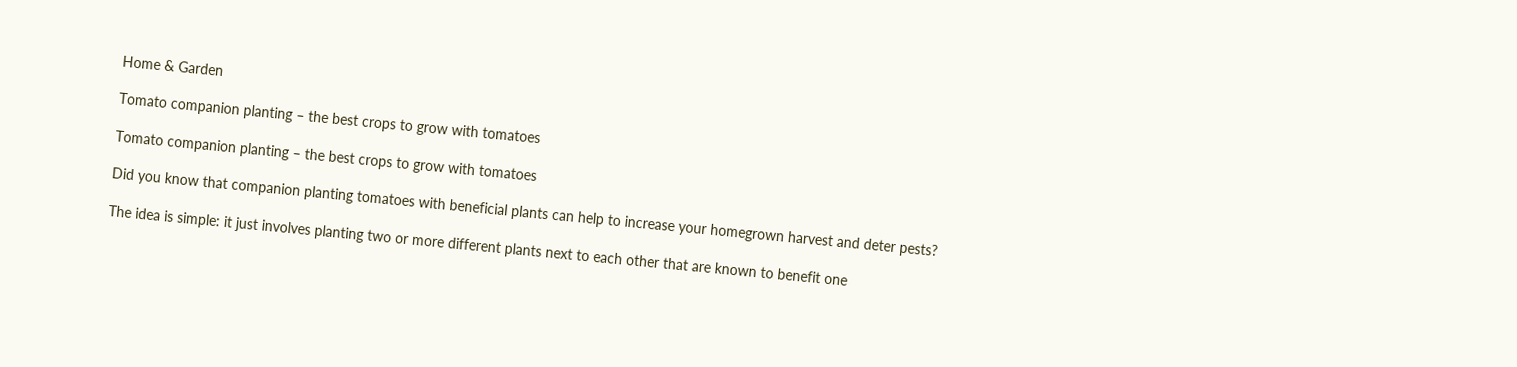Home & Garden

Tomato companion planting – the best crops to grow with tomatoes

Tomato companion planting – the best crops to grow with tomatoes

Did you know that companion planting tomatoes with beneficial plants can help to increase your homegrown harvest and deter pests?

The idea is simple: it just involves planting two or more different plants next to each other that are known to benefit one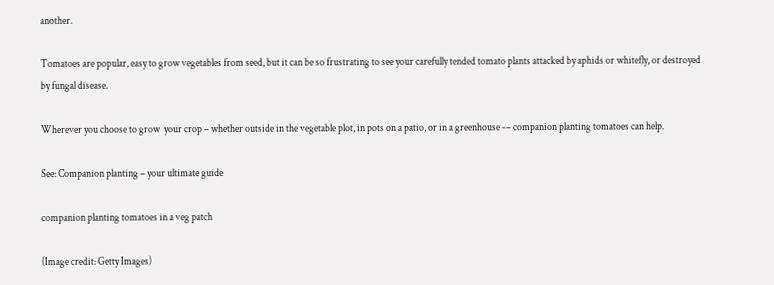another.

Tomatoes are popular, easy to grow vegetables from seed, but it can be so frustrating to see your carefully tended tomato plants attacked by aphids or whitefly, or destroyed by fungal disease.

Wherever you choose to grow  your crop – whether outside in the vegetable plot, in pots on a patio, or in a greenhouse -– companion planting tomatoes can help.

See: Companion planting – your ultimate guide

companion planting tomatoes in a veg patch

(Image credit: Getty Images)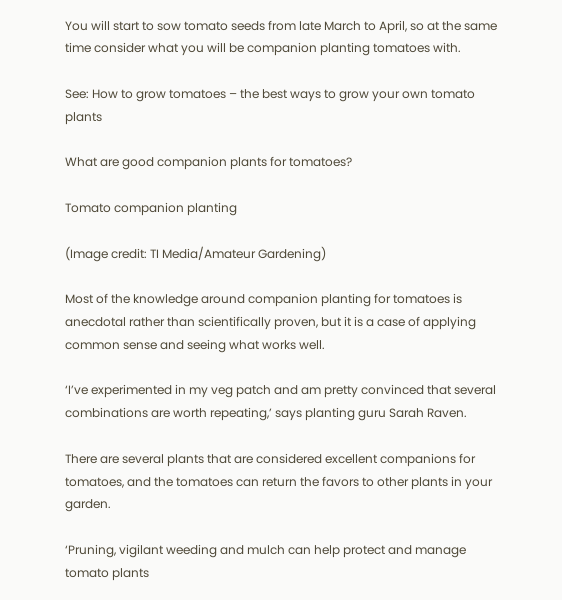You will start to sow tomato seeds from late March to April, so at the same time consider what you will be companion planting tomatoes with.

See: How to grow tomatoes – the best ways to grow your own tomato plants

What are good companion plants for tomatoes?

Tomato companion planting

(Image credit: TI Media/Amateur Gardening)

Most of the knowledge around companion planting for tomatoes is anecdotal rather than scientifically proven, but it is a case of applying common sense and seeing what works well.

‘I’ve experimented in my veg patch and am pretty convinced that several combinations are worth repeating,’ says planting guru Sarah Raven.

There are several plants that are considered excellent companions for tomatoes, and the tomatoes can return the favors to other plants in your garden.

‘Pruning, vigilant weeding and mulch can help protect and manage tomato plants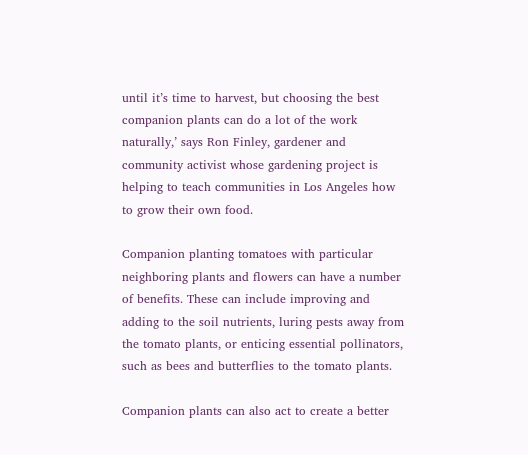until it’s time to harvest, but choosing the best companion plants can do a lot of the work naturally,’ says Ron Finley, gardener and community activist whose gardening project is helping to teach communities in Los Angeles how to grow their own food.

Companion planting tomatoes with particular neighboring plants and flowers can have a number of benefits. These can include improving and adding to the soil nutrients, luring pests away from the tomato plants, or enticing essential pollinators, such as bees and butterflies to the tomato plants.

Companion plants can also act to create a better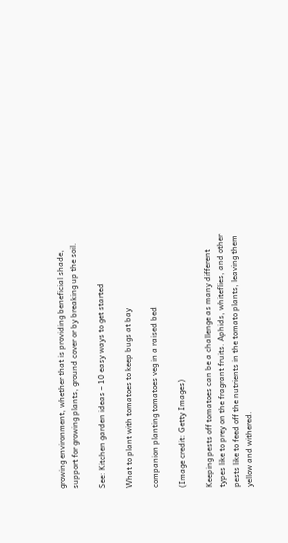growing environment, whether that is providing beneficial shade, support for growing plants, ground cover or by breaking up the soil.

See: Kitchen garden ideas – 10 easy ways to get started

What to plant with tomatoes to keep bugs at bay

companion planting tomatoes veg in a raised bed

(Image credit: Getty Images)

Keeping pests off tomatoes can be a challenge as many different types like to prey on the fragrant fruits. Aphids, whiteflies, and other pests like to feed off the nutrients in the tomato plants, leaving them yellow and withered.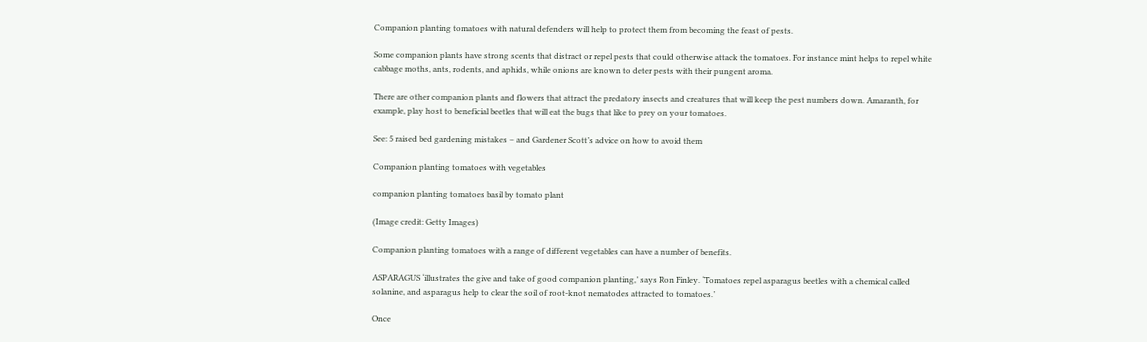Companion planting tomatoes with natural defenders will help to protect them from becoming the feast of pests.

Some companion plants have strong scents that distract or repel pests that could otherwise attack the tomatoes. For instance mint helps to repel white cabbage moths, ants, rodents, and aphids, while onions are known to deter pests with their pungent aroma.

There are other companion plants and flowers that attract the predatory insects and creatures that will keep the pest numbers down. Amaranth, for example, play host to beneficial beetles that will eat the bugs that like to prey on your tomatoes.

See: 5 raised bed gardening mistakes – and Gardener Scott’s advice on how to avoid them

Companion planting tomatoes with vegetables

companion planting tomatoes basil by tomato plant

(Image credit: Getty Images)

Companion planting tomatoes with a range of different vegetables can have a number of benefits.

ASPARAGUS ‘illustrates the give and take of good companion planting,’ says Ron Finley. ‘Tomatoes repel asparagus beetles with a chemical called solanine, and asparagus help to clear the soil of root-knot nematodes attracted to tomatoes.’

Once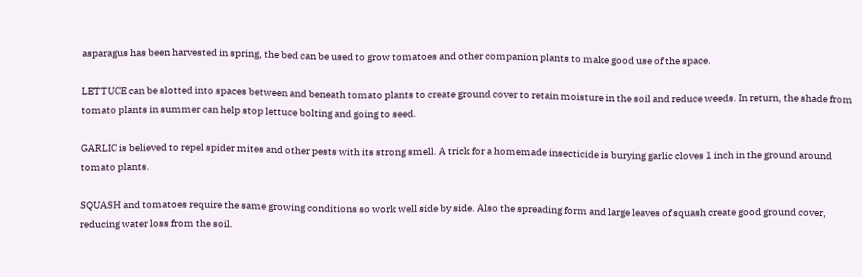asparagus has been harvested in spring, the bed can be used to grow tomatoes and other companion plants to make good use of the space.

LETTUCE can be slotted into spaces between and beneath tomato plants to create ground cover to retain moisture in the soil and reduce weeds. In return, the shade from tomato plants in summer can help stop lettuce bolting and going to seed.

GARLIC is believed to repel spider mites and other pests with its strong smell. A trick for a homemade insecticide is burying garlic cloves 1 inch in the ground around tomato plants.

SQUASH and tomatoes require the same growing conditions so work well side by side. Also the spreading form and large leaves of squash create good ground cover, reducing water loss from the soil.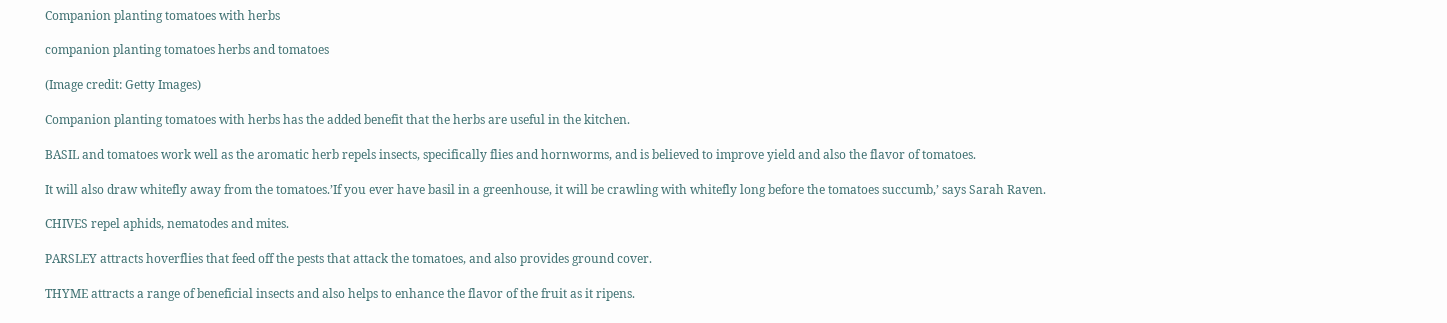Companion planting tomatoes with herbs

companion planting tomatoes herbs and tomatoes

(Image credit: Getty Images)

Companion planting tomatoes with herbs has the added benefit that the herbs are useful in the kitchen.

BASIL and tomatoes work well as the aromatic herb repels insects, specifically flies and hornworms, and is believed to improve yield and also the flavor of tomatoes.

It will also draw whitefly away from the tomatoes.’If you ever have basil in a greenhouse, it will be crawling with whitefly long before the tomatoes succumb,’ says Sarah Raven.

CHIVES repel aphids, nematodes and mites.

PARSLEY attracts hoverflies that feed off the pests that attack the tomatoes, and also provides ground cover.

THYME attracts a range of beneficial insects and also helps to enhance the flavor of the fruit as it ripens.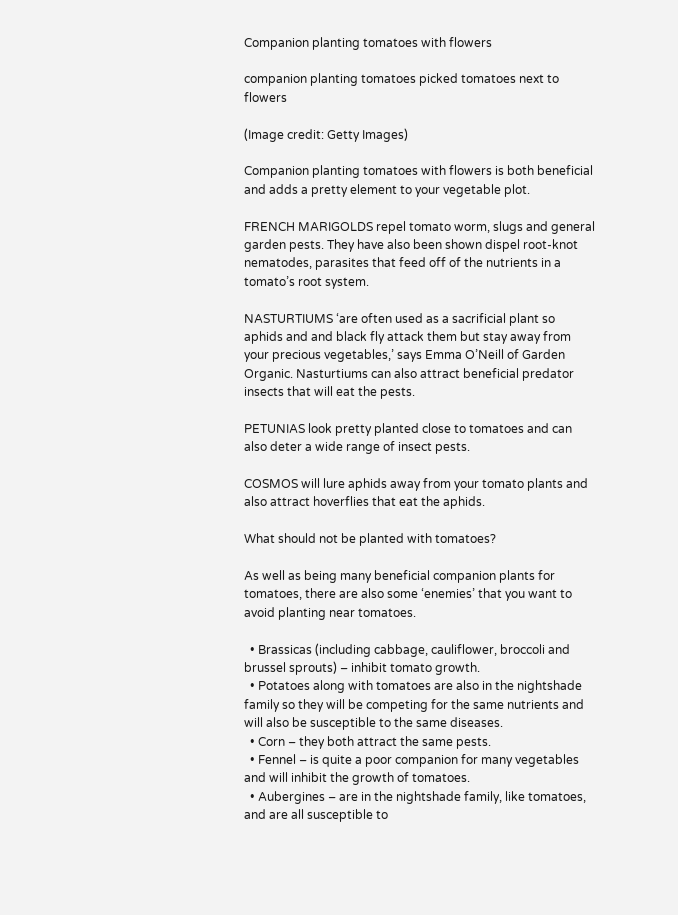Companion planting tomatoes with flowers

companion planting tomatoes picked tomatoes next to flowers

(Image credit: Getty Images)

Companion planting tomatoes with flowers is both beneficial and adds a pretty element to your vegetable plot.

FRENCH MARIGOLDS repel tomato worm, slugs and general garden pests. They have also been shown dispel root-knot nematodes, parasites that feed off of the nutrients in a tomato’s root system.

NASTURTIUMS ‘are often used as a sacrificial plant so aphids and and black fly attack them but stay away from your precious vegetables,’ says Emma O’Neill of Garden Organic. Nasturtiums can also attract beneficial predator insects that will eat the pests.

PETUNIAS look pretty planted close to tomatoes and can also deter a wide range of insect pests.

COSMOS will lure aphids away from your tomato plants and also attract hoverflies that eat the aphids.

What should not be planted with tomatoes?

As well as being many beneficial companion plants for tomatoes, there are also some ‘enemies’ that you want to avoid planting near tomatoes.

  • Brassicas (including cabbage, cauliflower, broccoli and brussel sprouts) – inhibit tomato growth.
  • Potatoes along with tomatoes are also in the nightshade family so they will be competing for the same nutrients and will also be susceptible to the same diseases.
  • Corn – they both attract the same pests.
  • Fennel – is quite a poor companion for many vegetables and will inhibit the growth of tomatoes.
  • Aubergines – are in the nightshade family, like tomatoes, and are all susceptible to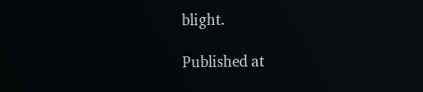blight.

Published at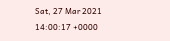Sat, 27 Mar 2021 14:00:17 +0000